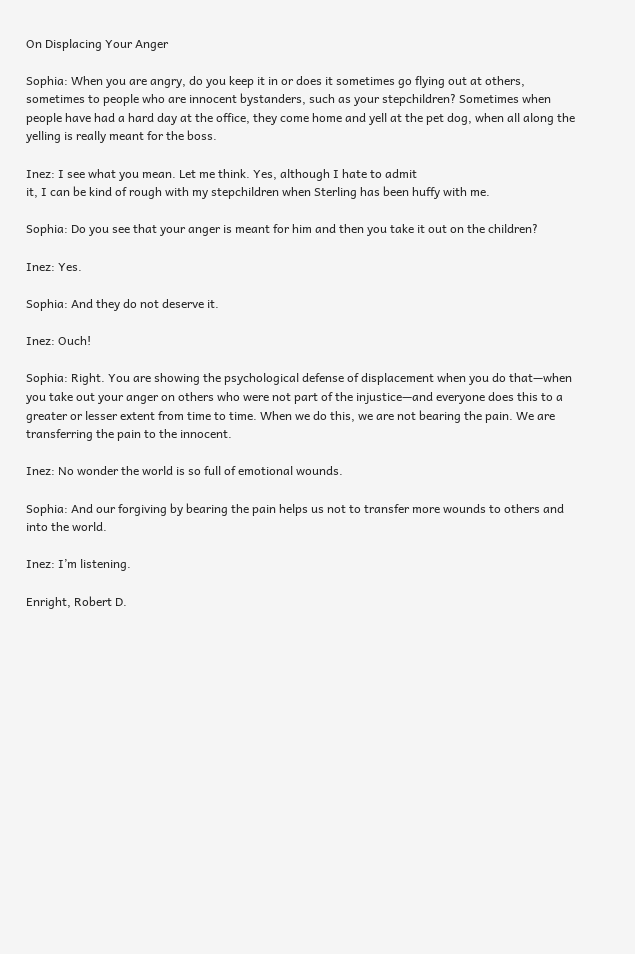On Displacing Your Anger

Sophia: When you are angry, do you keep it in or does it sometimes go flying out at others, sometimes to people who are innocent bystanders, such as your stepchildren? Sometimes when people have had a hard day at the office, they come home and yell at the pet dog, when all along the yelling is really meant for the boss.

Inez: I see what you mean. Let me think. Yes, although I hate to admit
it, I can be kind of rough with my stepchildren when Sterling has been huffy with me.

Sophia: Do you see that your anger is meant for him and then you take it out on the children?

Inez: Yes.

Sophia: And they do not deserve it.

Inez: Ouch!

Sophia: Right. You are showing the psychological defense of displacement when you do that—when you take out your anger on others who were not part of the injustice—and everyone does this to a greater or lesser extent from time to time. When we do this, we are not bearing the pain. We are transferring the pain to the innocent.

Inez: No wonder the world is so full of emotional wounds.

Sophia: And our forgiving by bearing the pain helps us not to transfer more wounds to others and into the world.

Inez: I’m listening.

Enright, Robert D.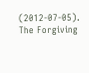(2012-07-05). The Forgiving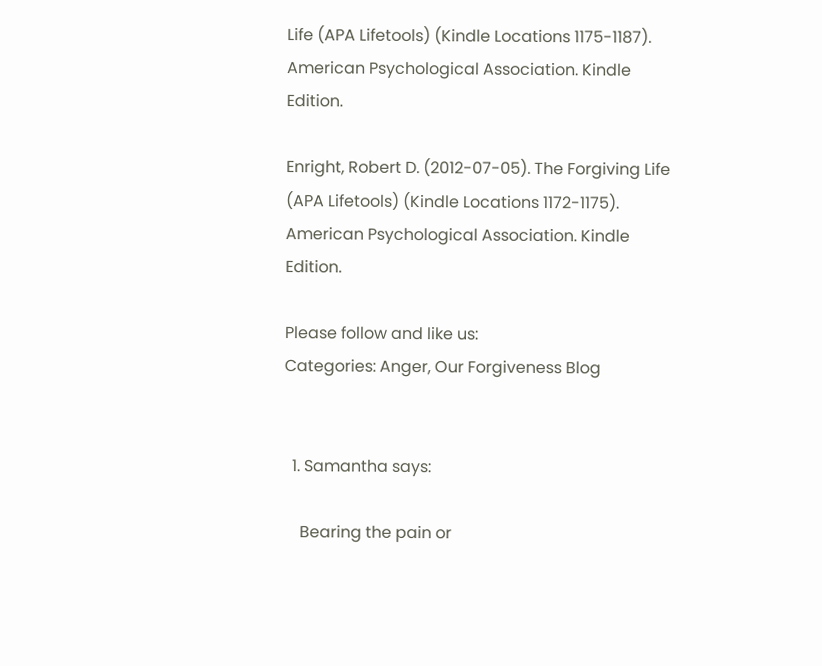Life (APA Lifetools) (Kindle Locations 1175-1187). American Psychological Association. Kindle Edition.

Enright, Robert D. (2012-07-05). The Forgiving Life (APA Lifetools) (Kindle Locations 1172-1175). American Psychological Association. Kindle Edition.

Please follow and like us:
Categories: Anger, Our Forgiveness Blog


  1. Samantha says:

    Bearing the pain or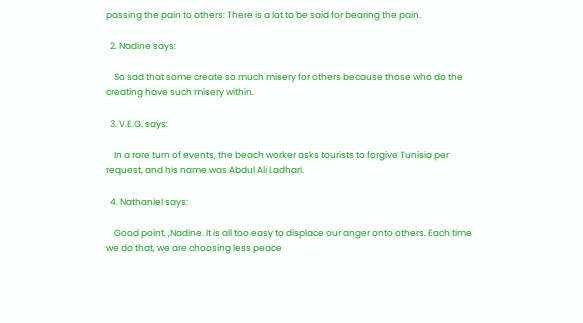passing the pain to others: There is a lot to be said for bearing the pain.

  2. Nadine says:

    So sad that some create so much misery for others because those who do the creating have such misery within.

  3. V.E.G. says:

    In a rare turn of events, the beach worker asks tourists to forgive Tunisia per request, and his name was Abdul Ali Ladhari.

  4. Nathaniel says:

    Good point, ,Nadine. It is all too easy to displace our anger onto others. Each time we do that, we are choosing less peace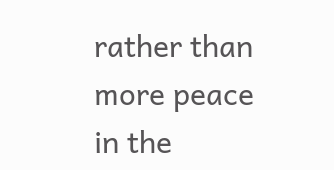rather than more peace in the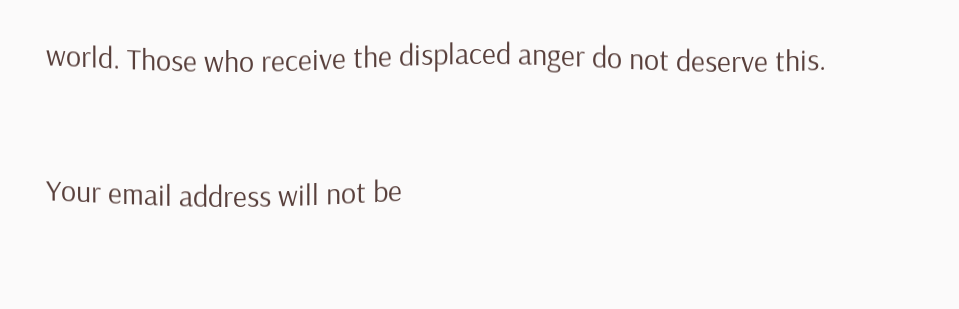world. Those who receive the displaced anger do not deserve this.


Your email address will not be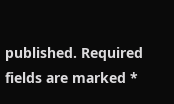published. Required fields are marked *